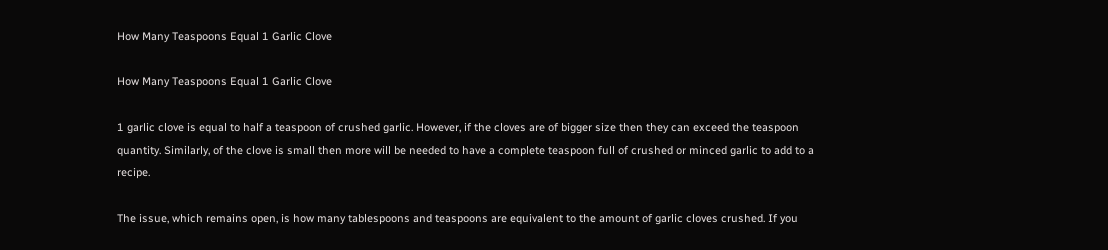How Many Teaspoons Equal 1 Garlic Clove

How Many Teaspoons Equal 1 Garlic Clove

1 garlic clove is equal to half a teaspoon of crushed garlic. However, if the cloves are of bigger size then they can exceed the teaspoon quantity. Similarly, of the clove is small then more will be needed to have a complete teaspoon full of crushed or minced garlic to add to a recipe.

The issue, which remains open, is how many tablespoons and teaspoons are equivalent to the amount of garlic cloves crushed. If you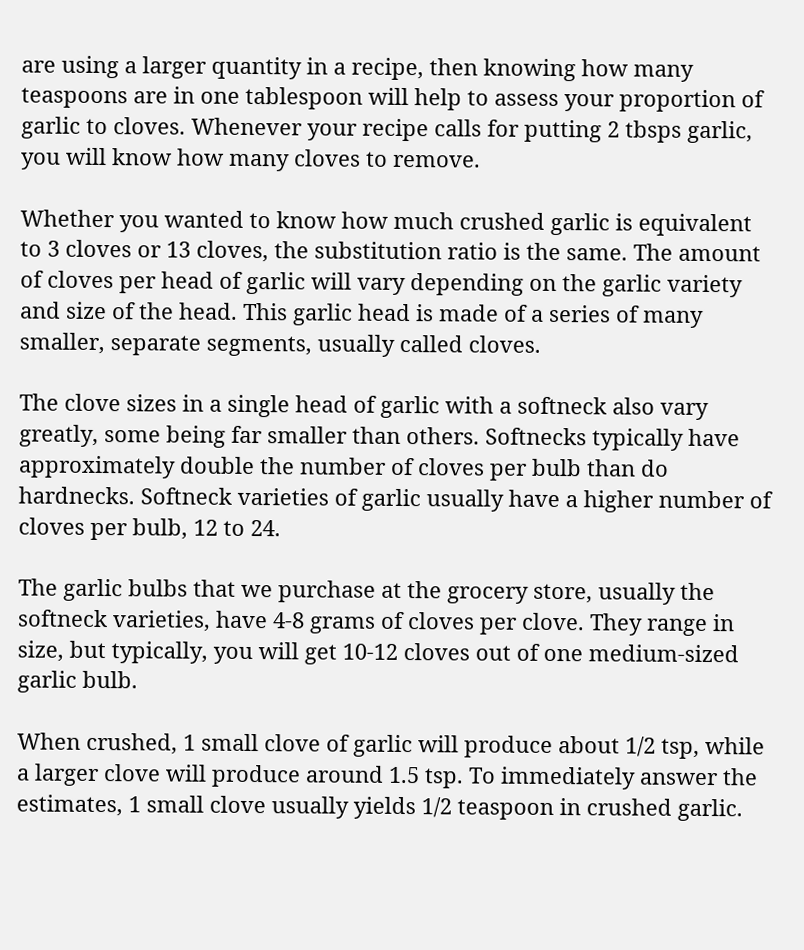are using a larger quantity in a recipe, then knowing how many teaspoons are in one tablespoon will help to assess your proportion of garlic to cloves. Whenever your recipe calls for putting 2 tbsps garlic, you will know how many cloves to remove.

Whether you wanted to know how much crushed garlic is equivalent to 3 cloves or 13 cloves, the substitution ratio is the same. The amount of cloves per head of garlic will vary depending on the garlic variety and size of the head. This garlic head is made of a series of many smaller, separate segments, usually called cloves.

The clove sizes in a single head of garlic with a softneck also vary greatly, some being far smaller than others. Softnecks typically have approximately double the number of cloves per bulb than do hardnecks. Softneck varieties of garlic usually have a higher number of cloves per bulb, 12 to 24.

The garlic bulbs that we purchase at the grocery store, usually the softneck varieties, have 4-8 grams of cloves per clove. They range in size, but typically, you will get 10-12 cloves out of one medium-sized garlic bulb.

When crushed, 1 small clove of garlic will produce about 1/2 tsp, while a larger clove will produce around 1.5 tsp. To immediately answer the estimates, 1 small clove usually yields 1/2 teaspoon in crushed garlic.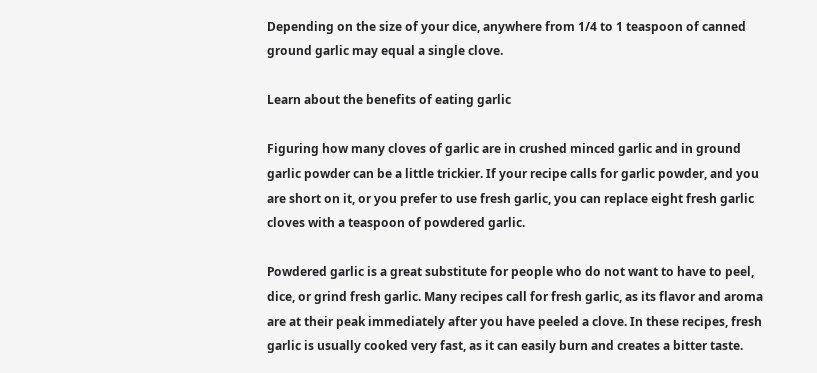Depending on the size of your dice, anywhere from 1/4 to 1 teaspoon of canned ground garlic may equal a single clove.

Learn about the benefits of eating garlic

Figuring how many cloves of garlic are in crushed minced garlic and in ground garlic powder can be a little trickier. If your recipe calls for garlic powder, and you are short on it, or you prefer to use fresh garlic, you can replace eight fresh garlic cloves with a teaspoon of powdered garlic.

Powdered garlic is a great substitute for people who do not want to have to peel, dice, or grind fresh garlic. Many recipes call for fresh garlic, as its flavor and aroma are at their peak immediately after you have peeled a clove. In these recipes, fresh garlic is usually cooked very fast, as it can easily burn and creates a bitter taste.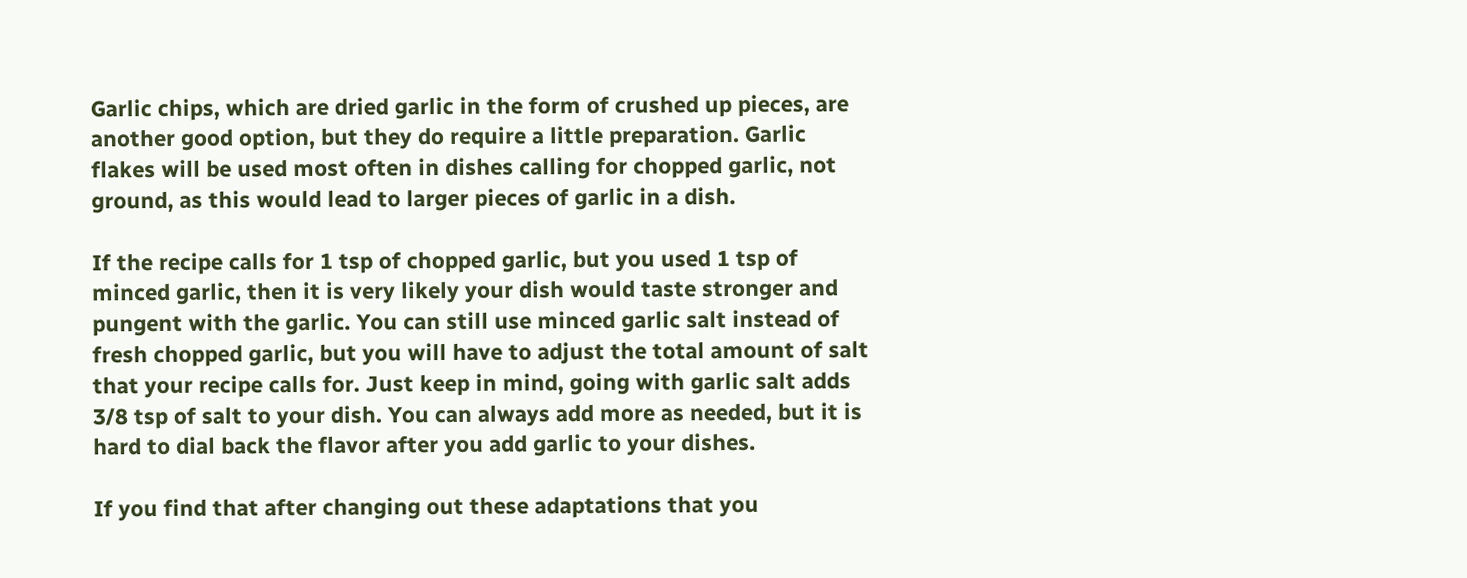Garlic chips, which are dried garlic in the form of crushed up pieces, are another good option, but they do require a little preparation. Garlic flakes will be used most often in dishes calling for chopped garlic, not ground, as this would lead to larger pieces of garlic in a dish.

If the recipe calls for 1 tsp of chopped garlic, but you used 1 tsp of minced garlic, then it is very likely your dish would taste stronger and pungent with the garlic. You can still use minced garlic salt instead of fresh chopped garlic, but you will have to adjust the total amount of salt that your recipe calls for. Just keep in mind, going with garlic salt adds 3/8 tsp of salt to your dish. You can always add more as needed, but it is hard to dial back the flavor after you add garlic to your dishes.

If you find that after changing out these adaptations that you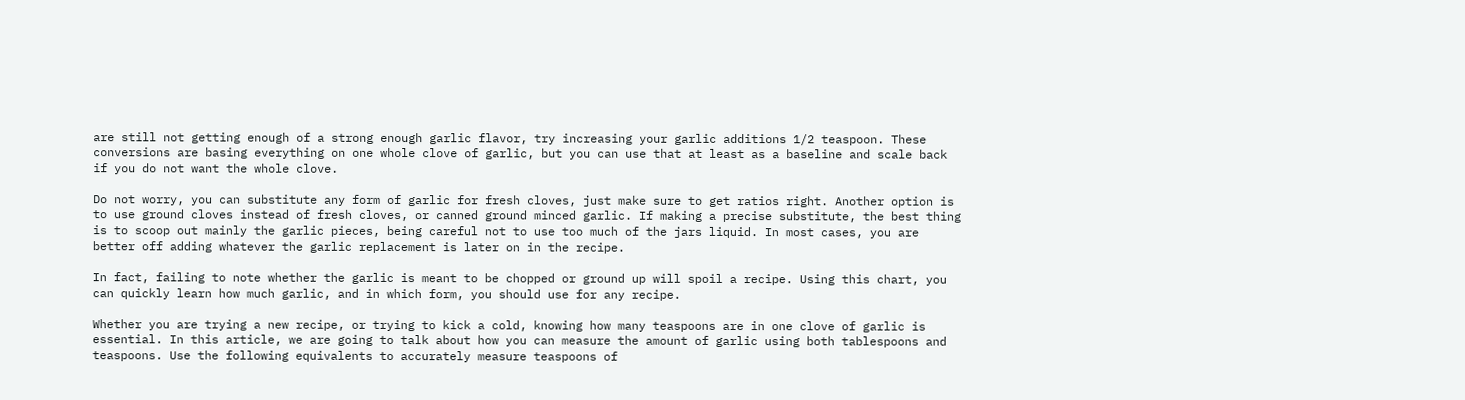are still not getting enough of a strong enough garlic flavor, try increasing your garlic additions 1/2 teaspoon. These conversions are basing everything on one whole clove of garlic, but you can use that at least as a baseline and scale back if you do not want the whole clove.

Do not worry, you can substitute any form of garlic for fresh cloves, just make sure to get ratios right. Another option is to use ground cloves instead of fresh cloves, or canned ground minced garlic. If making a precise substitute, the best thing is to scoop out mainly the garlic pieces, being careful not to use too much of the jars liquid. In most cases, you are better off adding whatever the garlic replacement is later on in the recipe.

In fact, failing to note whether the garlic is meant to be chopped or ground up will spoil a recipe. Using this chart, you can quickly learn how much garlic, and in which form, you should use for any recipe.

Whether you are trying a new recipe, or trying to kick a cold, knowing how many teaspoons are in one clove of garlic is essential. In this article, we are going to talk about how you can measure the amount of garlic using both tablespoons and teaspoons. Use the following equivalents to accurately measure teaspoons of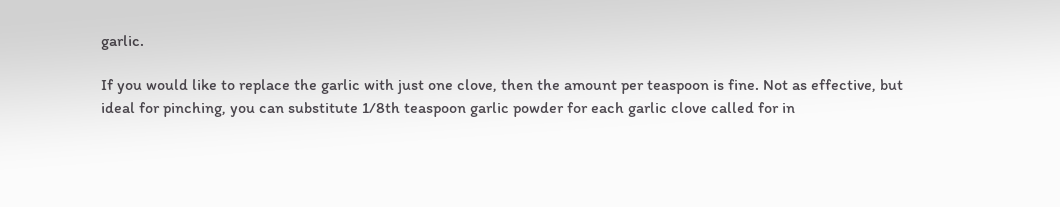garlic.

If you would like to replace the garlic with just one clove, then the amount per teaspoon is fine. Not as effective, but ideal for pinching, you can substitute 1/8th teaspoon garlic powder for each garlic clove called for in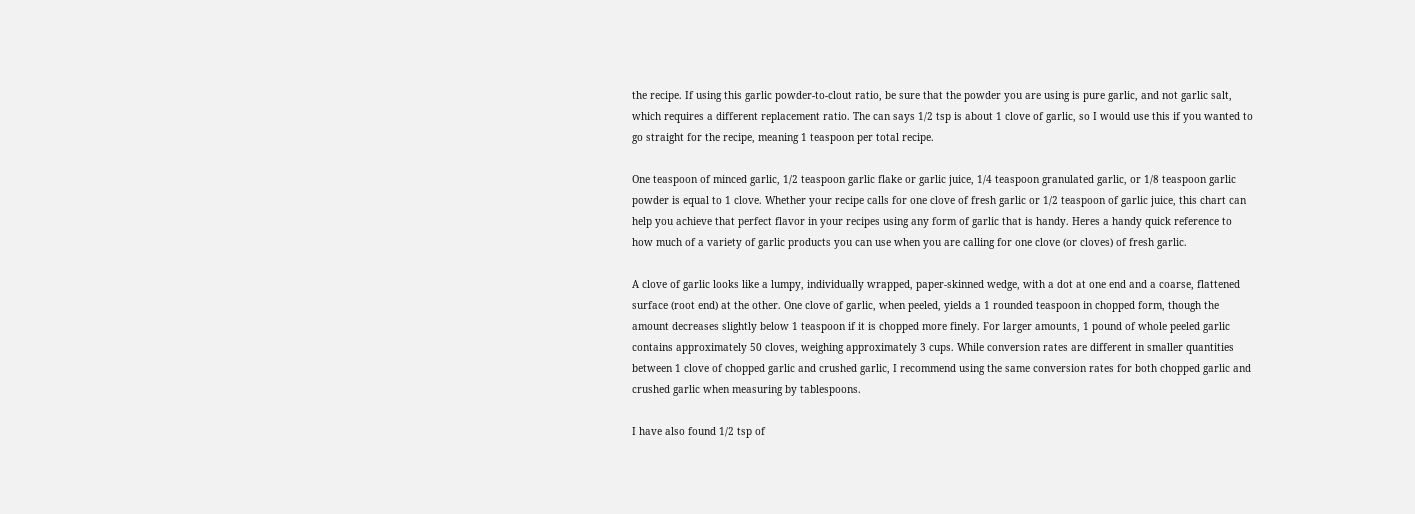the recipe. If using this garlic powder-to-clout ratio, be sure that the powder you are using is pure garlic, and not garlic salt, which requires a different replacement ratio. The can says 1/2 tsp is about 1 clove of garlic, so I would use this if you wanted to go straight for the recipe, meaning 1 teaspoon per total recipe.

One teaspoon of minced garlic, 1/2 teaspoon garlic flake or garlic juice, 1/4 teaspoon granulated garlic, or 1/8 teaspoon garlic powder is equal to 1 clove. Whether your recipe calls for one clove of fresh garlic or 1/2 teaspoon of garlic juice, this chart can help you achieve that perfect flavor in your recipes using any form of garlic that is handy. Heres a handy quick reference to how much of a variety of garlic products you can use when you are calling for one clove (or cloves) of fresh garlic.

A clove of garlic looks like a lumpy, individually wrapped, paper-skinned wedge, with a dot at one end and a coarse, flattened surface (root end) at the other. One clove of garlic, when peeled, yields a 1 rounded teaspoon in chopped form, though the amount decreases slightly below 1 teaspoon if it is chopped more finely. For larger amounts, 1 pound of whole peeled garlic contains approximately 50 cloves, weighing approximately 3 cups. While conversion rates are different in smaller quantities between 1 clove of chopped garlic and crushed garlic, I recommend using the same conversion rates for both chopped garlic and crushed garlic when measuring by tablespoons.

I have also found 1/2 tsp of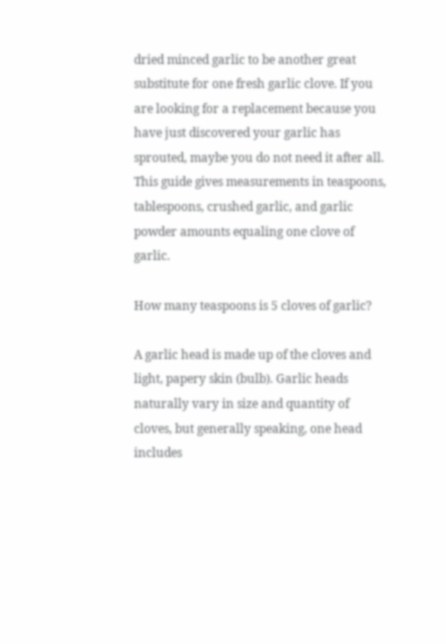dried minced garlic to be another great substitute for one fresh garlic clove. If you are looking for a replacement because you have just discovered your garlic has sprouted, maybe you do not need it after all. This guide gives measurements in teaspoons, tablespoons, crushed garlic, and garlic powder amounts equaling one clove of garlic.

How many teaspoons is 5 cloves of garlic?

A garlic head is made up of the cloves and light, papery skin (bulb). Garlic heads naturally vary in size and quantity of cloves, but generally speaking, one head includes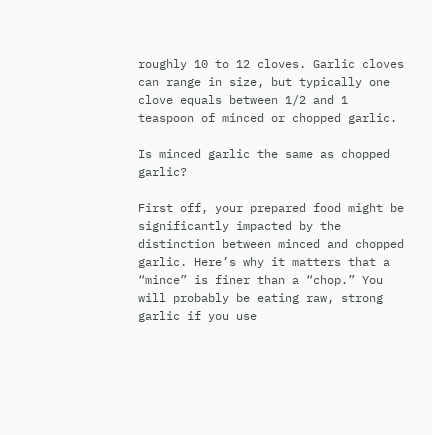roughly 10 to 12 cloves. Garlic cloves can range in size, but typically one clove equals between 1/2 and 1 teaspoon of minced or chopped garlic.

Is minced garlic the same as chopped garlic?

First off, your prepared food might be significantly impacted by the distinction between minced and chopped garlic. Here’s why it matters that a “mince” is finer than a “chop.” You will probably be eating raw, strong garlic if you use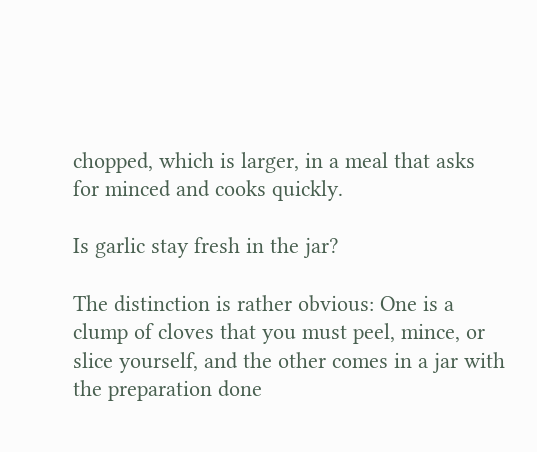chopped, which is larger, in a meal that asks for minced and cooks quickly.

Is garlic stay fresh in the jar?

The distinction is rather obvious: One is a clump of cloves that you must peel, mince, or slice yourself, and the other comes in a jar with the preparation done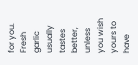for you. Fresh garlic usually tastes better, unless you wish yours to have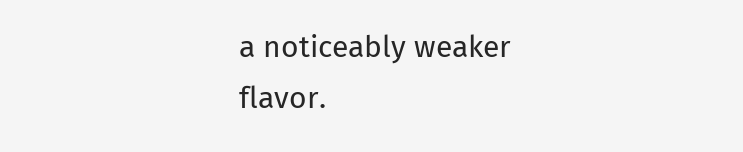a noticeably weaker flavor.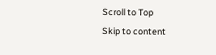Scroll to Top
Skip to content